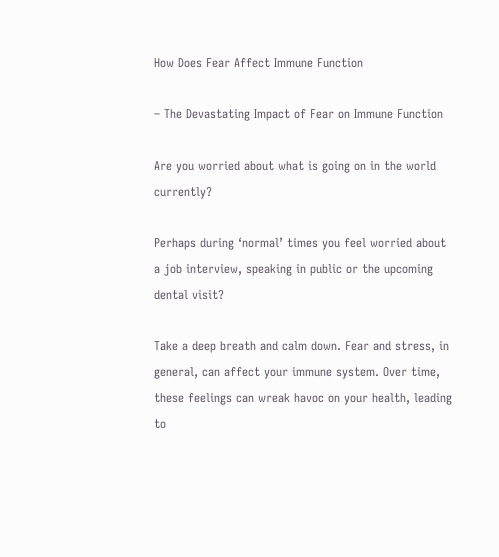How Does Fear Affect Immune Function

– The Devastating Impact of Fear on Immune Function

Are you worried about what is going on in the world currently?

Perhaps during ‘normal’ times you feel worried about a job interview, speaking in public or the upcoming dental visit?

Take a deep breath and calm down. Fear and stress, in general, can affect your immune system. Over time, these feelings can wreak havoc on your health, leading to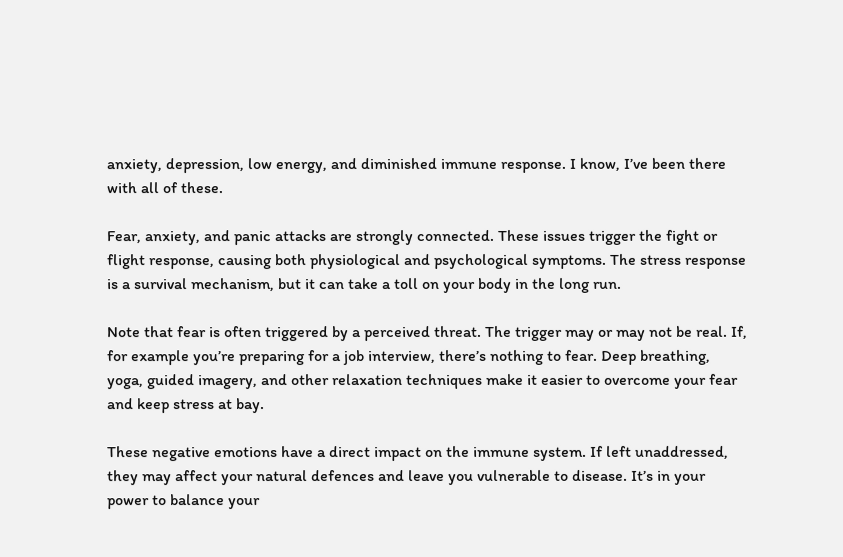anxiety, depression, low energy, and diminished immune response. I know, I’ve been there with all of these.

Fear, anxiety, and panic attacks are strongly connected. These issues trigger the fight or flight response, causing both physiological and psychological symptoms. The stress response is a survival mechanism, but it can take a toll on your body in the long run.

Note that fear is often triggered by a perceived threat. The trigger may or may not be real. If, for example you’re preparing for a job interview, there’s nothing to fear. Deep breathing, yoga, guided imagery, and other relaxation techniques make it easier to overcome your fear and keep stress at bay.

These negative emotions have a direct impact on the immune system. If left unaddressed, they may affect your natural defences and leave you vulnerable to disease. It’s in your power to balance your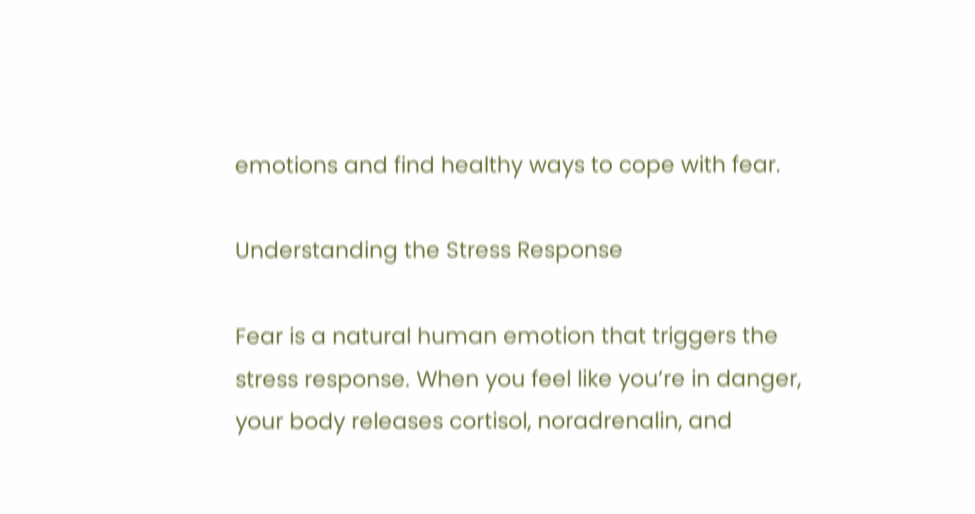emotions and find healthy ways to cope with fear.

Understanding the Stress Response

Fear is a natural human emotion that triggers the stress response. When you feel like you’re in danger, your body releases cortisol, noradrenalin, and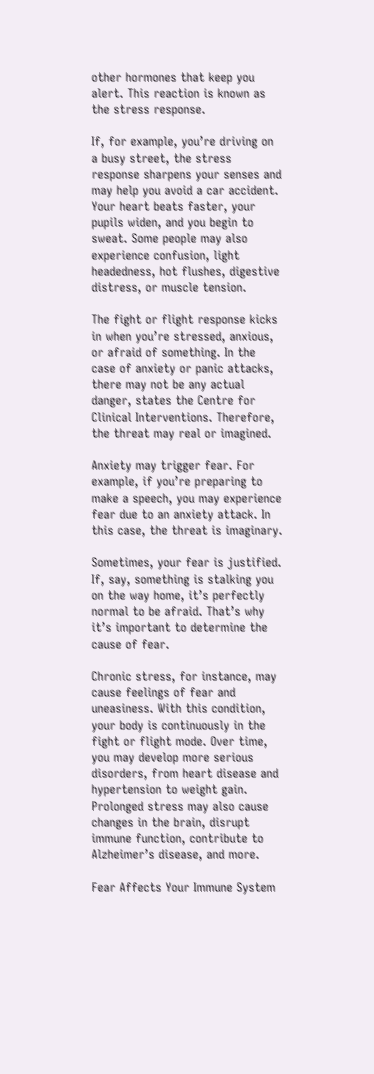other hormones that keep you alert. This reaction is known as the stress response.

If, for example, you’re driving on a busy street, the stress response sharpens your senses and may help you avoid a car accident. Your heart beats faster, your pupils widen, and you begin to sweat. Some people may also experience confusion, light headedness, hot flushes, digestive distress, or muscle tension.

The fight or flight response kicks in when you’re stressed, anxious, or afraid of something. In the case of anxiety or panic attacks, there may not be any actual danger, states the Centre for Clinical Interventions. Therefore, the threat may real or imagined.

Anxiety may trigger fear. For example, if you’re preparing to make a speech, you may experience fear due to an anxiety attack. In this case, the threat is imaginary.

Sometimes, your fear is justified. If, say, something is stalking you on the way home, it’s perfectly normal to be afraid. That’s why it’s important to determine the cause of fear.

Chronic stress, for instance, may cause feelings of fear and uneasiness. With this condition, your body is continuously in the fight or flight mode. Over time, you may develop more serious disorders, from heart disease and hypertension to weight gain. Prolonged stress may also cause changes in the brain, disrupt immune function, contribute to Alzheimer’s disease, and more.

Fear Affects Your Immune System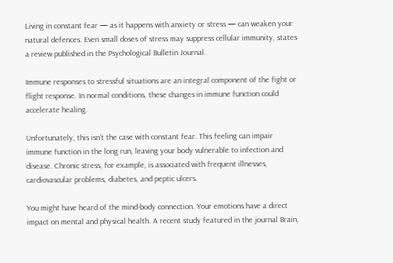Living in constant fear — as it happens with anxiety or stress — can weaken your natural defences. Even small doses of stress may suppress cellular immunity, states a review published in the Psychological Bulletin Journal.

Immune responses to stressful situations are an integral component of the fight or flight response. In normal conditions, these changes in immune function could accelerate healing.

Unfortunately, this isn’t the case with constant fear. This feeling can impair immune function in the long run, leaving your body vulnerable to infection and disease. Chronic stress, for example, is associated with frequent illnesses, cardiovascular problems, diabetes, and peptic ulcers.

You might have heard of the mind-body connection. Your emotions have a direct impact on mental and physical health. A recent study featured in the journal Brain,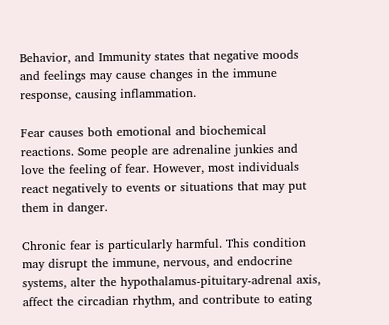Behavior, and Immunity states that negative moods and feelings may cause changes in the immune response, causing inflammation.

Fear causes both emotional and biochemical reactions. Some people are adrenaline junkies and love the feeling of fear. However, most individuals react negatively to events or situations that may put them in danger.

Chronic fear is particularly harmful. This condition may disrupt the immune, nervous, and endocrine systems, alter the hypothalamus-pituitary-adrenal axis, affect the circadian rhythm, and contribute to eating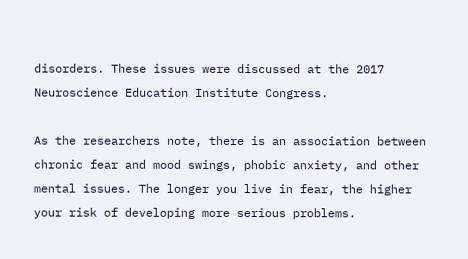disorders. These issues were discussed at the 2017 Neuroscience Education Institute Congress.

As the researchers note, there is an association between chronic fear and mood swings, phobic anxiety, and other mental issues. The longer you live in fear, the higher your risk of developing more serious problems.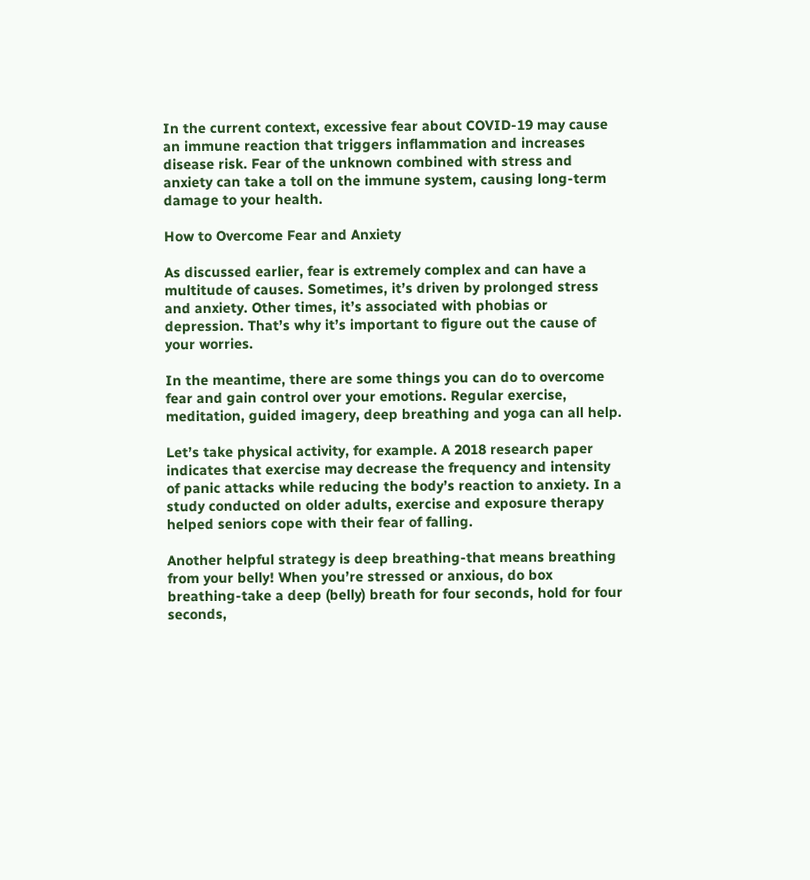In the current context, excessive fear about COVID-19 may cause an immune reaction that triggers inflammation and increases disease risk. Fear of the unknown combined with stress and anxiety can take a toll on the immune system, causing long-term damage to your health.

How to Overcome Fear and Anxiety

As discussed earlier, fear is extremely complex and can have a multitude of causes. Sometimes, it’s driven by prolonged stress and anxiety. Other times, it’s associated with phobias or depression. That’s why it’s important to figure out the cause of your worries.

In the meantime, there are some things you can do to overcome fear and gain control over your emotions. Regular exercise, meditation, guided imagery, deep breathing and yoga can all help.

Let’s take physical activity, for example. A 2018 research paper indicates that exercise may decrease the frequency and intensity of panic attacks while reducing the body’s reaction to anxiety. In a study conducted on older adults, exercise and exposure therapy helped seniors cope with their fear of falling.

Another helpful strategy is deep breathing-that means breathing from your belly! When you’re stressed or anxious, do box breathing-take a deep (belly) breath for four seconds, hold for four seconds,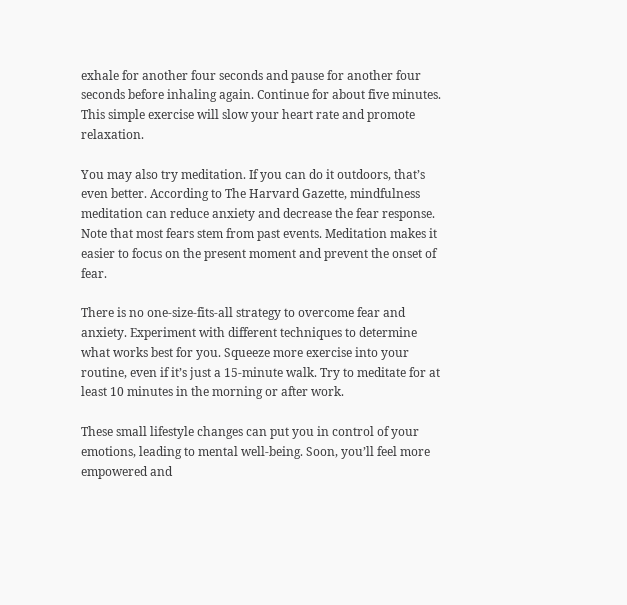exhale for another four seconds and pause for another four seconds before inhaling again. Continue for about five minutes. This simple exercise will slow your heart rate and promote relaxation.

You may also try meditation. If you can do it outdoors, that’s even better. According to The Harvard Gazette, mindfulness meditation can reduce anxiety and decrease the fear response. Note that most fears stem from past events. Meditation makes it easier to focus on the present moment and prevent the onset of fear.

There is no one-size-fits-all strategy to overcome fear and anxiety. Experiment with different techniques to determine what works best for you. Squeeze more exercise into your routine, even if it’s just a 15-minute walk. Try to meditate for at least 10 minutes in the morning or after work.

These small lifestyle changes can put you in control of your emotions, leading to mental well-being. Soon, you’ll feel more empowered and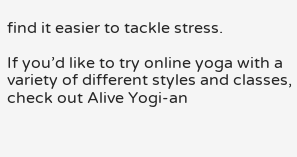find it easier to tackle stress.

If you’d like to try online yoga with a variety of different styles and classes, check out Alive Yogi-an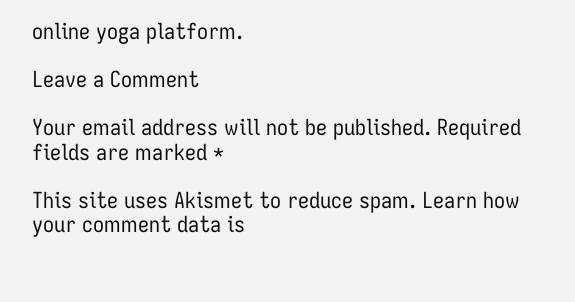online yoga platform.

Leave a Comment

Your email address will not be published. Required fields are marked *

This site uses Akismet to reduce spam. Learn how your comment data is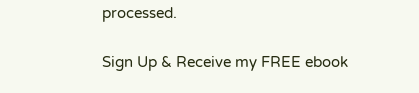processed.

Sign Up & Receive my FREE ebook